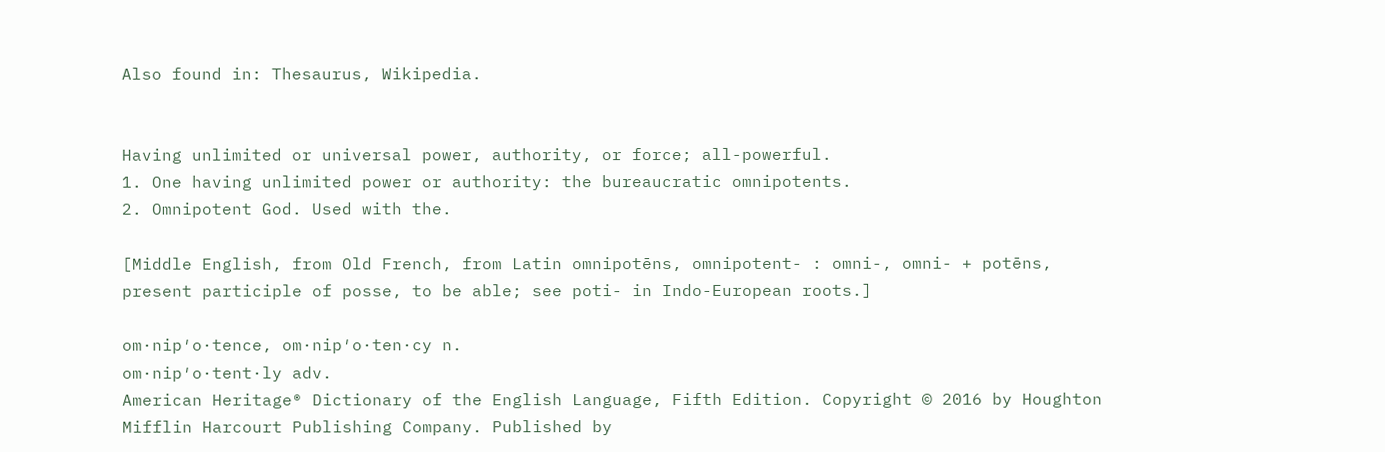Also found in: Thesaurus, Wikipedia.


Having unlimited or universal power, authority, or force; all-powerful.
1. One having unlimited power or authority: the bureaucratic omnipotents.
2. Omnipotent God. Used with the.

[Middle English, from Old French, from Latin omnipotēns, omnipotent- : omni-, omni- + potēns, present participle of posse, to be able; see poti- in Indo-European roots.]

om·nip′o·tence, om·nip′o·ten·cy n.
om·nip′o·tent·ly adv.
American Heritage® Dictionary of the English Language, Fifth Edition. Copyright © 2016 by Houghton Mifflin Harcourt Publishing Company. Published by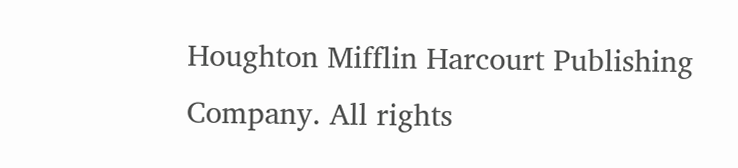Houghton Mifflin Harcourt Publishing Company. All rights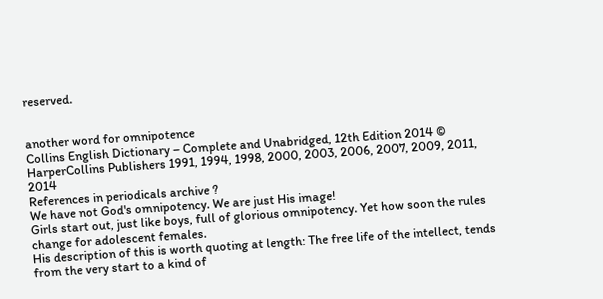reserved.


another word for omnipotence
Collins English Dictionary – Complete and Unabridged, 12th Edition 2014 © HarperCollins Publishers 1991, 1994, 1998, 2000, 2003, 2006, 2007, 2009, 2011, 2014
References in periodicals archive ?
We have not God's omnipotency. We are just His image!
Girls start out, just like boys, full of glorious omnipotency. Yet how soon the rules change for adolescent females.
His description of this is worth quoting at length: The free life of the intellect, tends from the very start to a kind of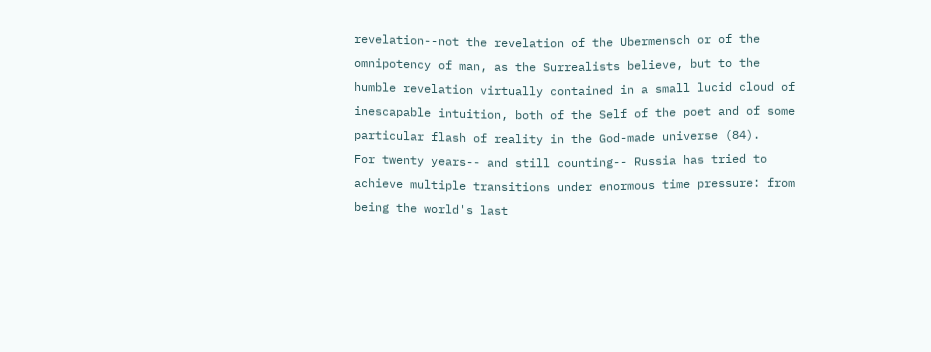revelation--not the revelation of the Ubermensch or of the omnipotency of man, as the Surrealists believe, but to the humble revelation virtually contained in a small lucid cloud of inescapable intuition, both of the Self of the poet and of some particular flash of reality in the God-made universe (84).
For twenty years-- and still counting-- Russia has tried to achieve multiple transitions under enormous time pressure: from being the world's last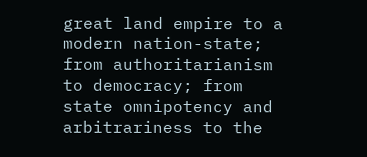great land empire to a modern nation-state; from authoritarianism to democracy; from state omnipotency and arbitrariness to the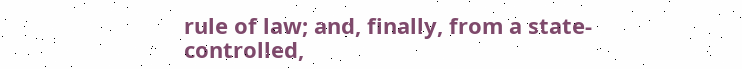rule of law; and, finally, from a state-controlled,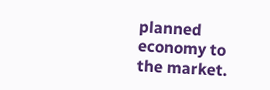planned economy to the market.